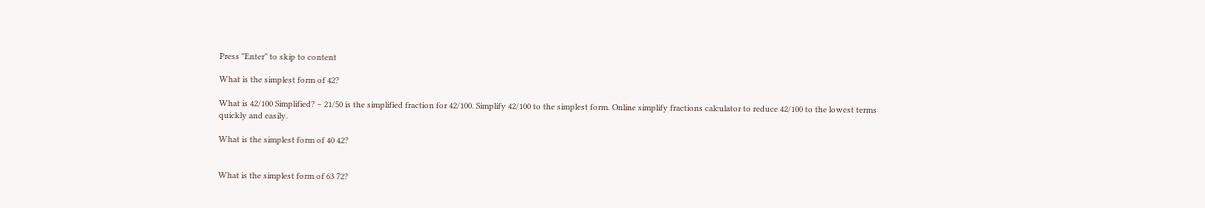Press "Enter" to skip to content

What is the simplest form of 42?

What is 42/100 Simplified? – 21/50 is the simplified fraction for 42/100. Simplify 42/100 to the simplest form. Online simplify fractions calculator to reduce 42/100 to the lowest terms quickly and easily.

What is the simplest form of 40 42?


What is the simplest form of 63 72?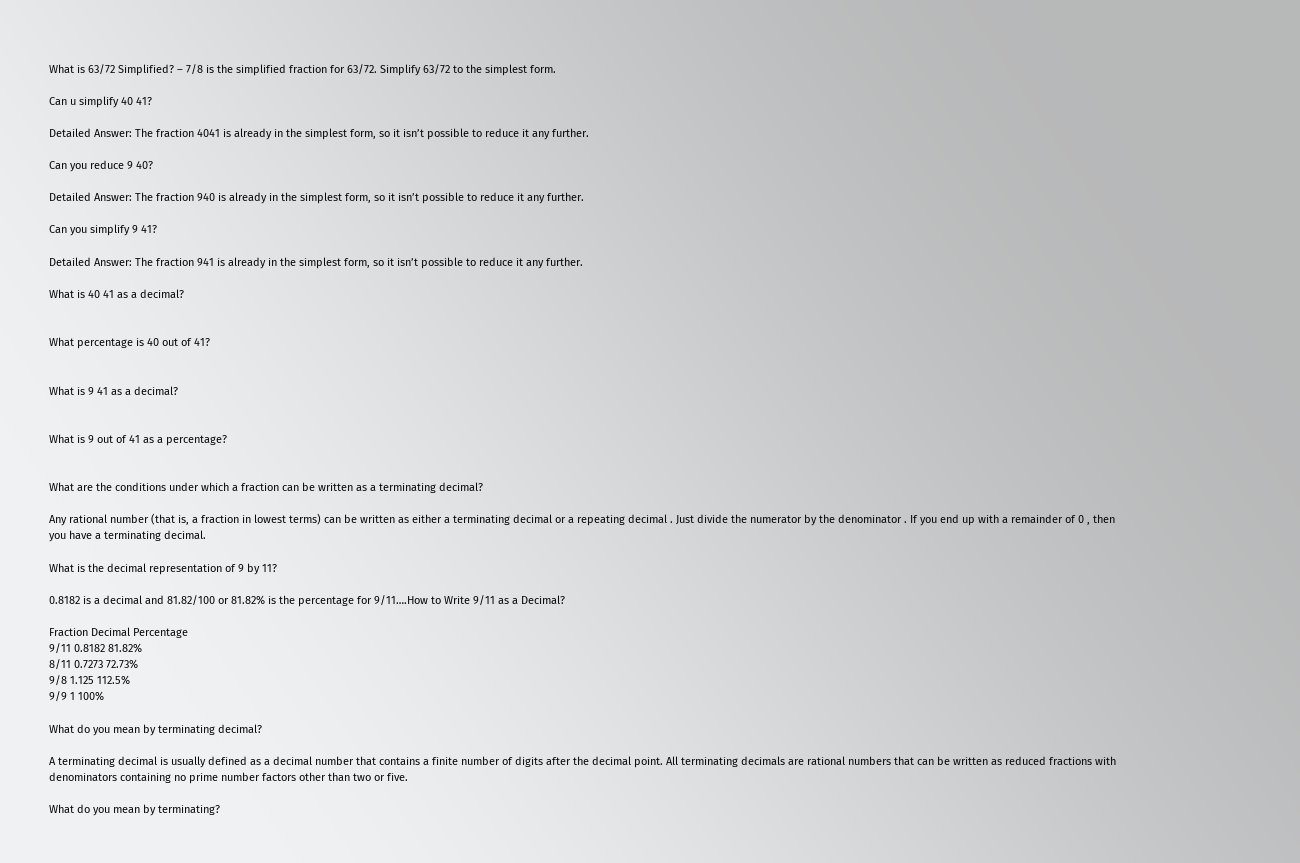What is 63/72 Simplified? – 7/8 is the simplified fraction for 63/72. Simplify 63/72 to the simplest form.

Can u simplify 40 41?

Detailed Answer: The fraction 4041 is already in the simplest form, so it isn’t possible to reduce it any further.

Can you reduce 9 40?

Detailed Answer: The fraction 940 is already in the simplest form, so it isn’t possible to reduce it any further.

Can you simplify 9 41?

Detailed Answer: The fraction 941 is already in the simplest form, so it isn’t possible to reduce it any further.

What is 40 41 as a decimal?


What percentage is 40 out of 41?


What is 9 41 as a decimal?


What is 9 out of 41 as a percentage?


What are the conditions under which a fraction can be written as a terminating decimal?

Any rational number (that is, a fraction in lowest terms) can be written as either a terminating decimal or a repeating decimal . Just divide the numerator by the denominator . If you end up with a remainder of 0 , then you have a terminating decimal.

What is the decimal representation of 9 by 11?

0.8182 is a decimal and 81.82/100 or 81.82% is the percentage for 9/11….How to Write 9/11 as a Decimal?

Fraction Decimal Percentage
9/11 0.8182 81.82%
8/11 0.7273 72.73%
9/8 1.125 112.5%
9/9 1 100%

What do you mean by terminating decimal?

A terminating decimal is usually defined as a decimal number that contains a finite number of digits after the decimal point. All terminating decimals are rational numbers that can be written as reduced fractions with denominators containing no prime number factors other than two or five.

What do you mean by terminating?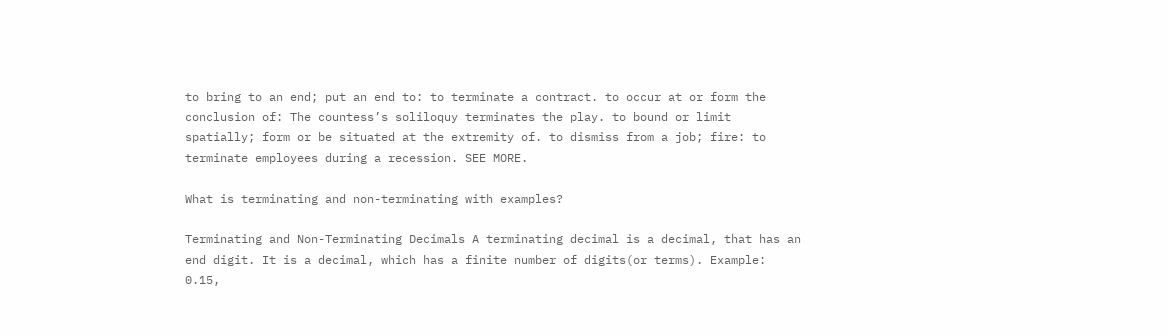to bring to an end; put an end to: to terminate a contract. to occur at or form the conclusion of: The countess’s soliloquy terminates the play. to bound or limit spatially; form or be situated at the extremity of. to dismiss from a job; fire: to terminate employees during a recession. SEE MORE.

What is terminating and non-terminating with examples?

Terminating and Non-Terminating Decimals A terminating decimal is a decimal, that has an end digit. It is a decimal, which has a finite number of digits(or terms). Example: 0.15,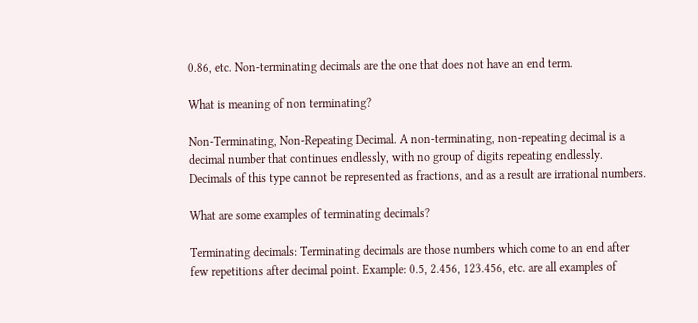0.86, etc. Non-terminating decimals are the one that does not have an end term.

What is meaning of non terminating?

Non-Terminating, Non-Repeating Decimal. A non-terminating, non-repeating decimal is a decimal number that continues endlessly, with no group of digits repeating endlessly. Decimals of this type cannot be represented as fractions, and as a result are irrational numbers.

What are some examples of terminating decimals?

Terminating decimals: Terminating decimals are those numbers which come to an end after few repetitions after decimal point. Example: 0.5, 2.456, 123.456, etc. are all examples of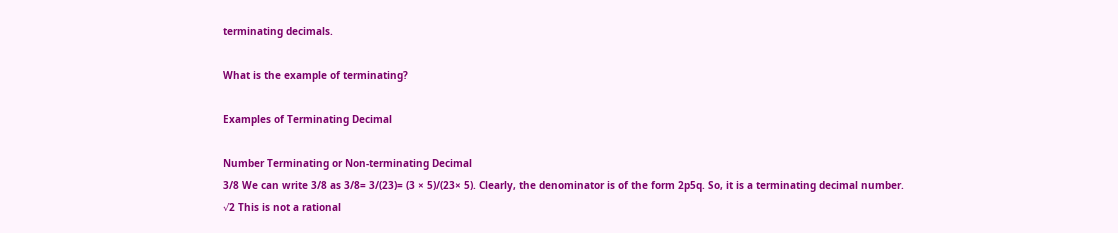terminating decimals.

What is the example of terminating?

Examples of Terminating Decimal

Number Terminating or Non-terminating Decimal
3/8 We can write 3/8 as 3/8= 3/(23)= (3 × 5)/(23× 5). Clearly, the denominator is of the form 2p5q. So, it is a terminating decimal number.
√2 This is not a rational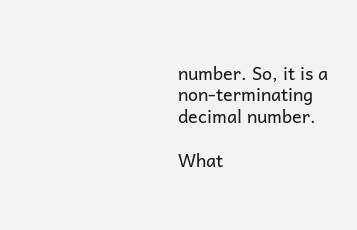number. So, it is a non-terminating decimal number.

What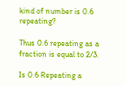kind of number is 0.6 repeating?

Thus 0.6 repeating as a fraction is equal to 2/3.

Is 0.6 Repeating a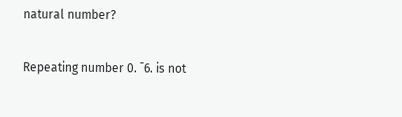natural number?

Repeating number 0. ¯6. is not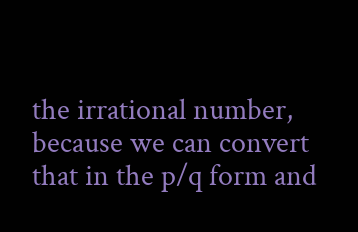the irrational number, because we can convert that in the p/q form and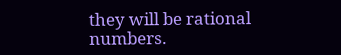they will be rational numbers.